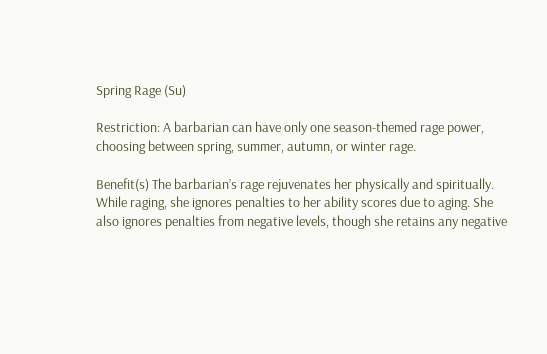Spring Rage (Su)

Restriction: A barbarian can have only one season-themed rage power, choosing between spring, summer, autumn, or winter rage.

Benefit(s) The barbarian’s rage rejuvenates her physically and spiritually. While raging, she ignores penalties to her ability scores due to aging. She also ignores penalties from negative levels, though she retains any negative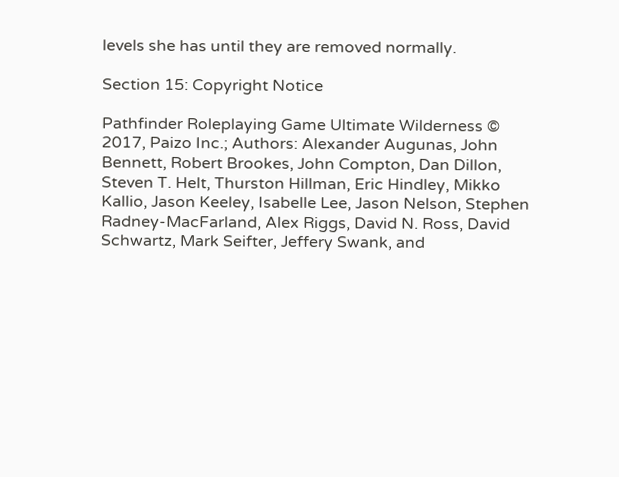levels she has until they are removed normally.

Section 15: Copyright Notice

Pathfinder Roleplaying Game Ultimate Wilderness © 2017, Paizo Inc.; Authors: Alexander Augunas, John Bennett, Robert Brookes, John Compton, Dan Dillon, Steven T. Helt, Thurston Hillman, Eric Hindley, Mikko Kallio, Jason Keeley, Isabelle Lee, Jason Nelson, Stephen Radney-MacFarland, Alex Riggs, David N. Ross, David Schwartz, Mark Seifter, Jeffery Swank, and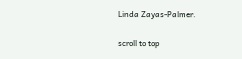Linda Zayas-Palmer.

scroll to top